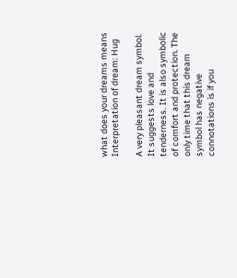what does your dreams means
Interpretation of dream: Hug

A very pleasant dream symbol. It suggests love and tenderness. It is also symbolic of comfort and protection. The only time that this dream symbol has negative connotations is if you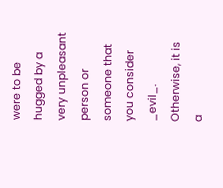were to be hugged by a very unpleasant person or someone that you consider _evil_. Otherwise, it is a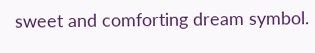sweet and comforting dream symbol.